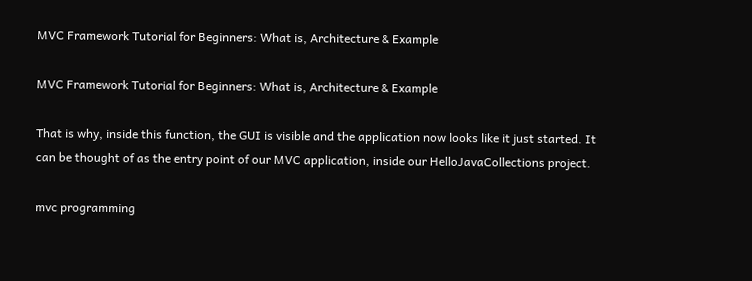MVC Framework Tutorial for Beginners: What is, Architecture & Example

MVC Framework Tutorial for Beginners: What is, Architecture & Example

That is why, inside this function, the GUI is visible and the application now looks like it just started. It can be thought of as the entry point of our MVC application, inside our HelloJavaCollections project.

mvc programming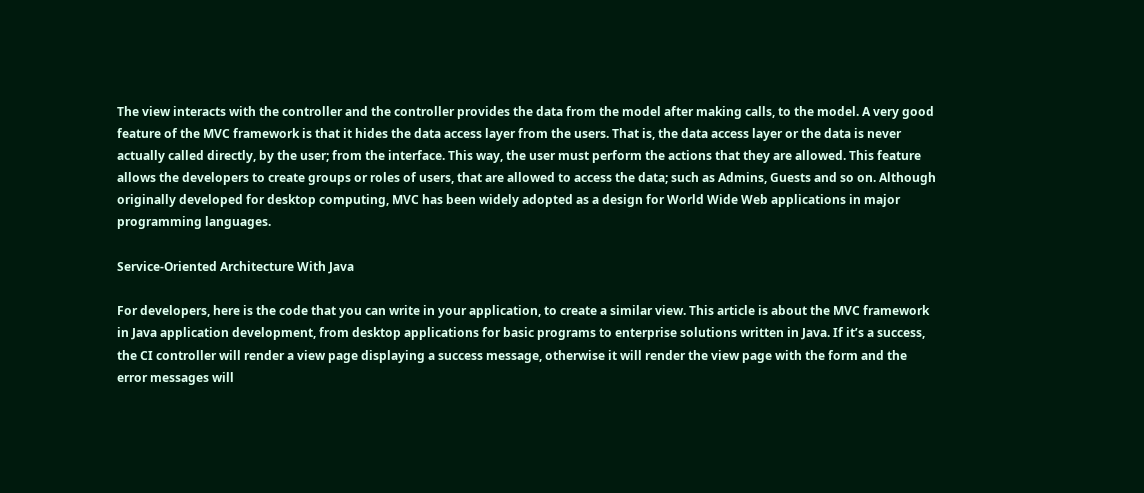The view interacts with the controller and the controller provides the data from the model after making calls, to the model. A very good feature of the MVC framework is that it hides the data access layer from the users. That is, the data access layer or the data is never actually called directly, by the user; from the interface. This way, the user must perform the actions that they are allowed. This feature allows the developers to create groups or roles of users, that are allowed to access the data; such as Admins, Guests and so on. Although originally developed for desktop computing, MVC has been widely adopted as a design for World Wide Web applications in major programming languages.

Service-Oriented Architecture With Java

For developers, here is the code that you can write in your application, to create a similar view. This article is about the MVC framework in Java application development, from desktop applications for basic programs to enterprise solutions written in Java. If it’s a success, the CI controller will render a view page displaying a success message, otherwise it will render the view page with the form and the error messages will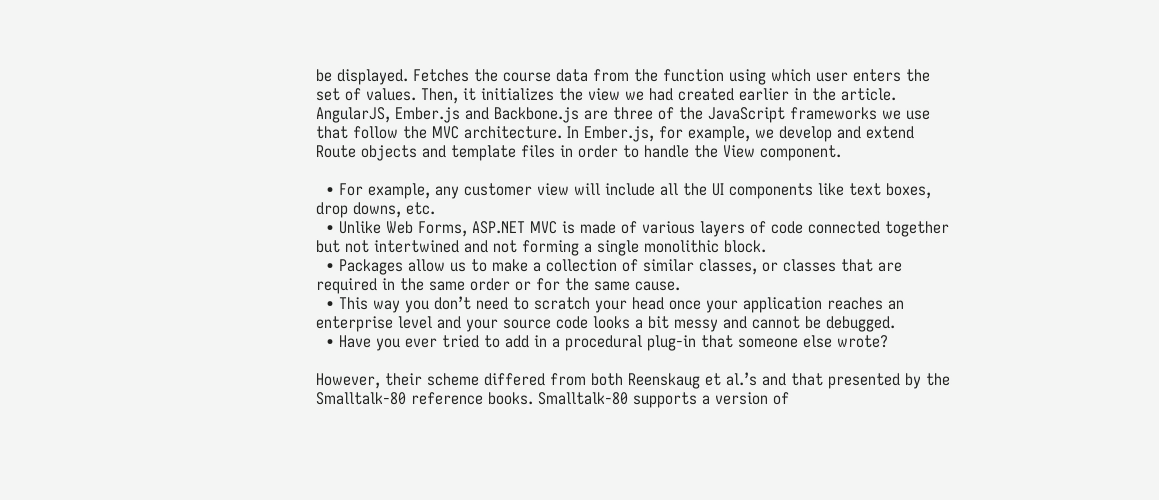be displayed. Fetches the course data from the function using which user enters the set of values. Then, it initializes the view we had created earlier in the article. AngularJS, Ember.js and Backbone.js are three of the JavaScript frameworks we use that follow the MVC architecture. In Ember.js, for example, we develop and extend Route objects and template files in order to handle the View component.

  • For example, any customer view will include all the UI components like text boxes, drop downs, etc.
  • Unlike Web Forms, ASP.NET MVC is made of various layers of code connected together but not intertwined and not forming a single monolithic block.
  • Packages allow us to make a collection of similar classes, or classes that are required in the same order or for the same cause.
  • This way you don’t need to scratch your head once your application reaches an enterprise level and your source code looks a bit messy and cannot be debugged.
  • Have you ever tried to add in a procedural plug-in that someone else wrote?

However, their scheme differed from both Reenskaug et al.’s and that presented by the Smalltalk-80 reference books. Smalltalk-80 supports a version of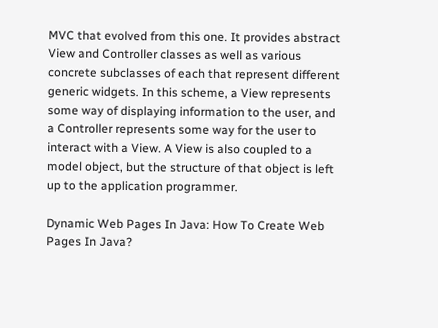MVC that evolved from this one. It provides abstract View and Controller classes as well as various concrete subclasses of each that represent different generic widgets. In this scheme, a View represents some way of displaying information to the user, and a Controller represents some way for the user to interact with a View. A View is also coupled to a model object, but the structure of that object is left up to the application programmer.

Dynamic Web Pages In Java: How To Create Web Pages In Java?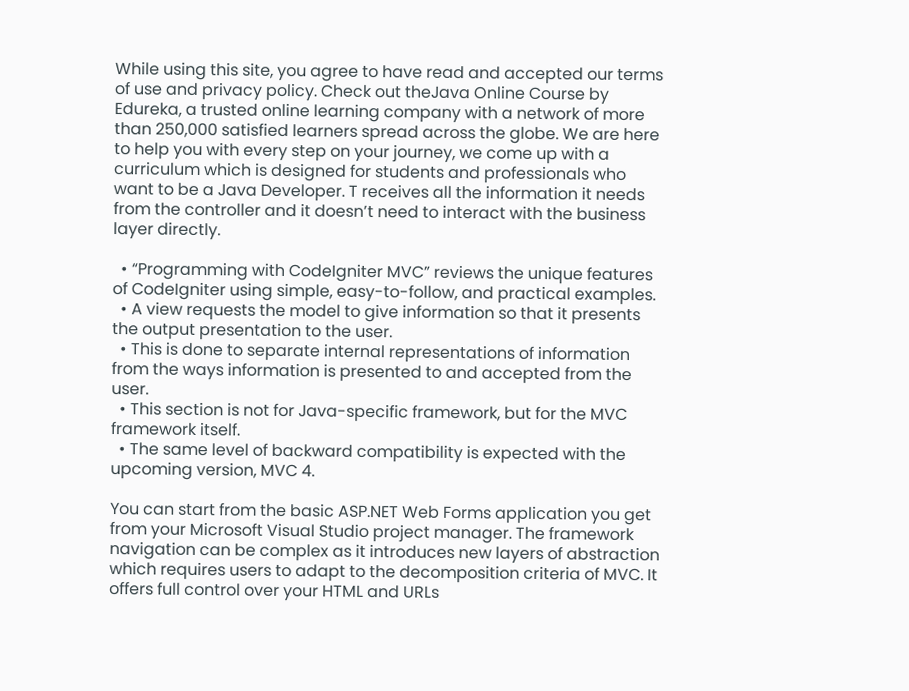While using this site, you agree to have read and accepted our terms of use and privacy policy. Check out theJava Online Course by Edureka, a trusted online learning company with a network of more than 250,000 satisfied learners spread across the globe. We are here to help you with every step on your journey, we come up with a curriculum which is designed for students and professionals who want to be a Java Developer. T receives all the information it needs from the controller and it doesn’t need to interact with the business layer directly.

  • “Programming with CodeIgniter MVC” reviews the unique features of CodeIgniter using simple, easy-to-follow, and practical examples.
  • A view requests the model to give information so that it presents the output presentation to the user.
  • This is done to separate internal representations of information from the ways information is presented to and accepted from the user.
  • This section is not for Java-specific framework, but for the MVC framework itself.
  • The same level of backward compatibility is expected with the upcoming version, MVC 4.

You can start from the basic ASP.NET Web Forms application you get from your Microsoft Visual Studio project manager. The framework navigation can be complex as it introduces new layers of abstraction which requires users to adapt to the decomposition criteria of MVC. It offers full control over your HTML and URLs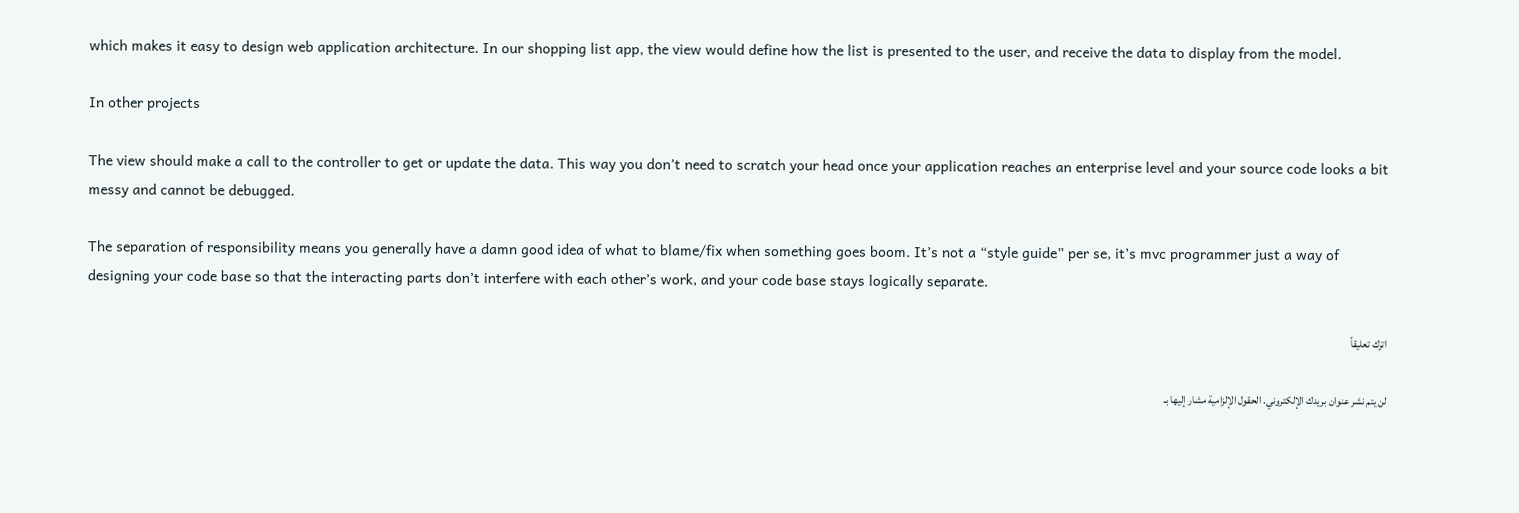which makes it easy to design web application architecture. In our shopping list app, the view would define how the list is presented to the user, and receive the data to display from the model.

In other projects

The view should make a call to the controller to get or update the data. This way you don’t need to scratch your head once your application reaches an enterprise level and your source code looks a bit messy and cannot be debugged.

The separation of responsibility means you generally have a damn good idea of what to blame/fix when something goes boom. It’s not a “style guide” per se, it’s mvc programmer just a way of designing your code base so that the interacting parts don’t interfere with each other’s work, and your code base stays logically separate.

اترك تعليقاً

لن يتم نشر عنوان بريدك الإلكتروني. الحقول الإلزامية مشار إليها بـ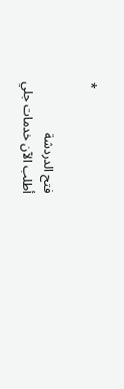*

فتح الدردشة
أطلب الآن خدمات جلي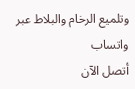وتلميع الرخام والبلاط عبر واتساب
أتصل الآن